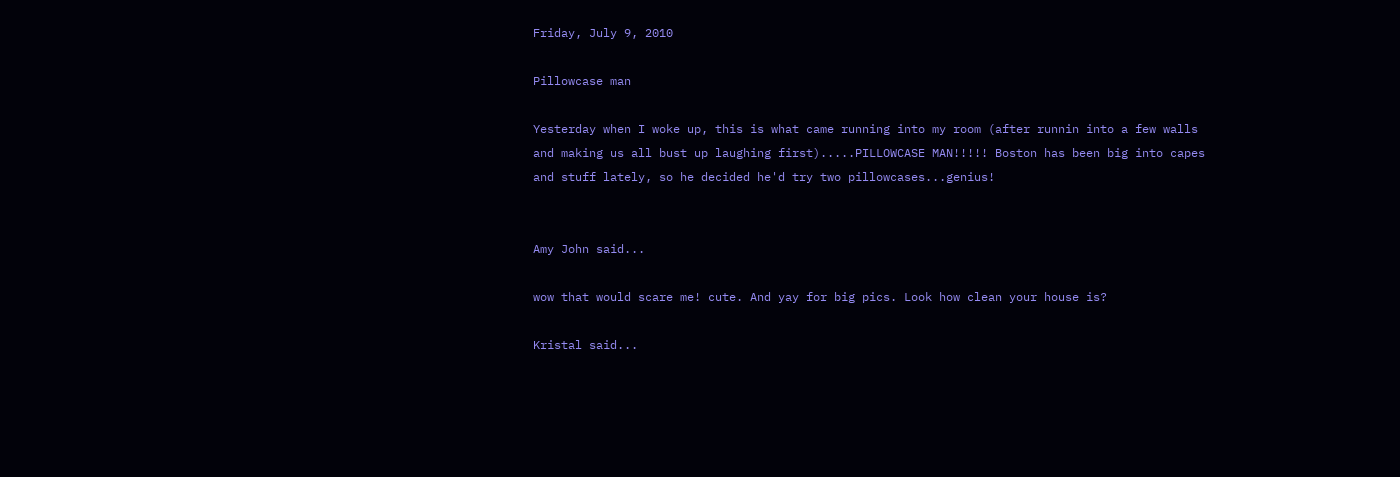Friday, July 9, 2010

Pillowcase man

Yesterday when I woke up, this is what came running into my room (after runnin into a few walls and making us all bust up laughing first).....PILLOWCASE MAN!!!!! Boston has been big into capes and stuff lately, so he decided he'd try two pillowcases...genius!


Amy John said...

wow that would scare me! cute. And yay for big pics. Look how clean your house is?

Kristal said...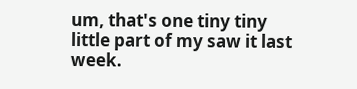um, that's one tiny tiny little part of my saw it last week.